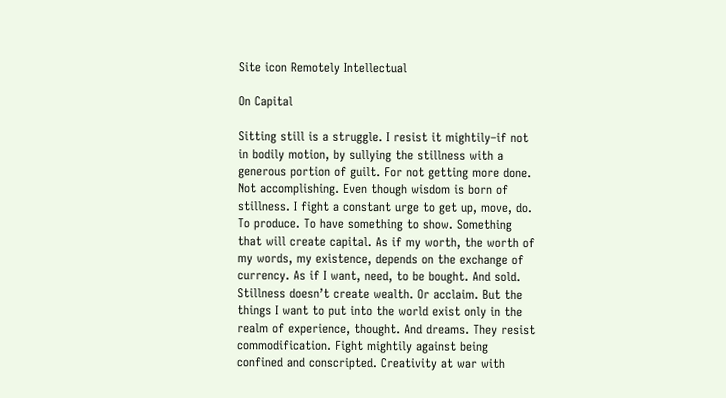Site icon Remotely Intellectual

On Capital

Sitting still is a struggle. I resist it mightily–if not in bodily motion, by sullying the stillness with a generous portion of guilt. For not getting more done. Not accomplishing. Even though wisdom is born of stillness. I fight a constant urge to get up, move, do. To produce. To have something to show. Something that will create capital. As if my worth, the worth of my words, my existence, depends on the exchange of currency. As if I want, need, to be bought. And sold. Stillness doesn’t create wealth. Or acclaim. But the things I want to put into the world exist only in the realm of experience, thought. And dreams. They resist commodification. Fight mightily against being confined and conscripted. Creativity at war with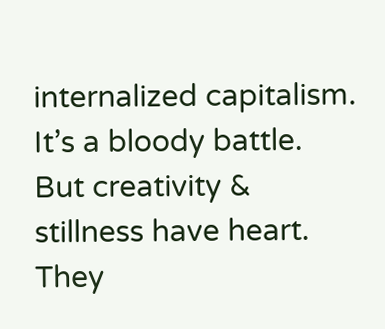internalized capitalism. It’s a bloody battle. But creativity & stillness have heart. They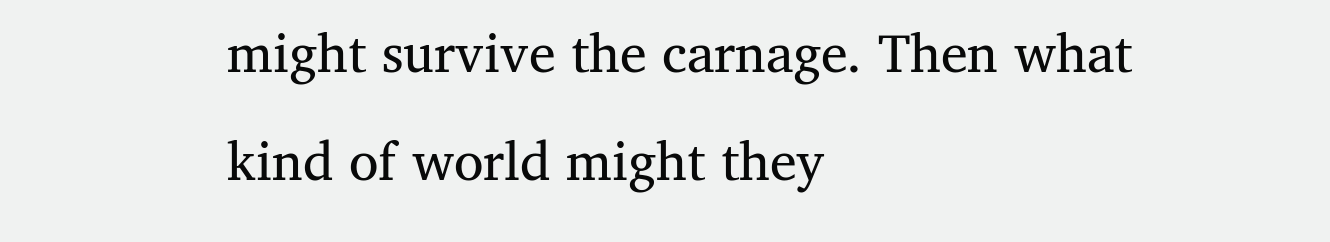might survive the carnage. Then what kind of world might they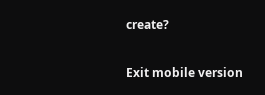create?

Exit mobile version